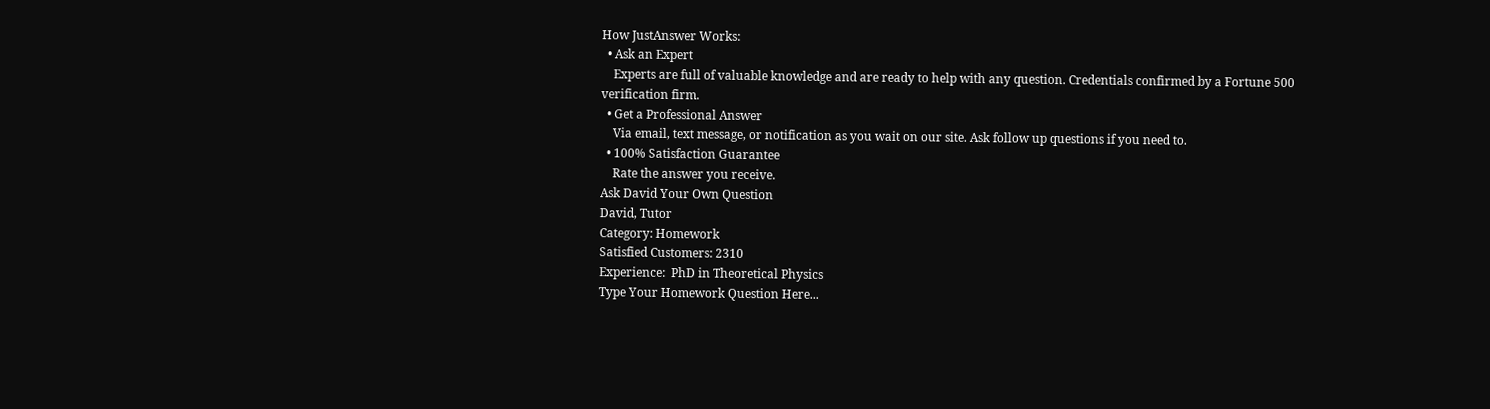How JustAnswer Works:
  • Ask an Expert
    Experts are full of valuable knowledge and are ready to help with any question. Credentials confirmed by a Fortune 500 verification firm.
  • Get a Professional Answer
    Via email, text message, or notification as you wait on our site. Ask follow up questions if you need to.
  • 100% Satisfaction Guarantee
    Rate the answer you receive.
Ask David Your Own Question
David, Tutor
Category: Homework
Satisfied Customers: 2310
Experience:  PhD in Theoretical Physics
Type Your Homework Question Here...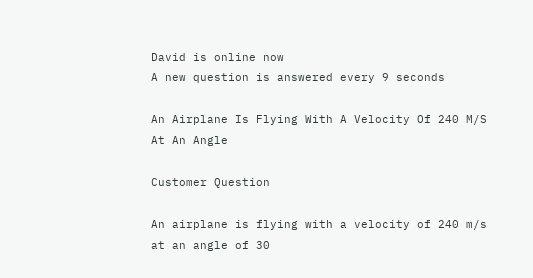David is online now
A new question is answered every 9 seconds

An Airplane Is Flying With A Velocity Of 240 M/S At An Angle

Customer Question

An airplane is flying with a velocity of 240 m/s at an angle of 30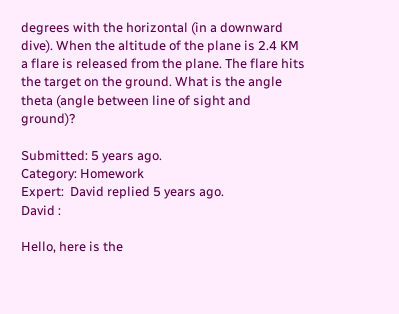degrees with the horizontal (in a downward dive). When the altitude of the plane is 2.4 KM a flare is released from the plane. The flare hits the target on the ground. What is the angle theta (angle between line of sight and ground)?

Submitted: 5 years ago.
Category: Homework
Expert:  David replied 5 years ago.
David :

Hello, here is the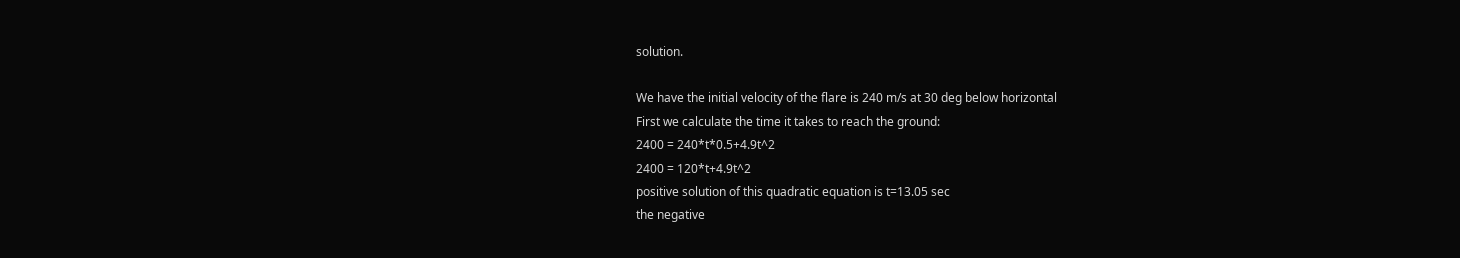solution.

We have the initial velocity of the flare is 240 m/s at 30 deg below horizontal
First we calculate the time it takes to reach the ground:
2400 = 240*t*0.5+4.9t^2
2400 = 120*t+4.9t^2
positive solution of this quadratic equation is t=13.05 sec
the negative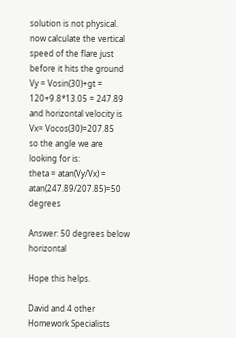solution is not physical.
now calculate the vertical speed of the flare just before it hits the ground
Vy = Vosin(30)+gt = 120+9.8*13.05 = 247.89
and horizontal velocity is
Vx= Vocos(30)=207.85
so the angle we are looking for is:
theta = atan(Vy/Vx) = atan(247.89/207.85)=50 degrees

Answer: 50 degrees below horizontal

Hope this helps.

David and 4 other Homework Specialists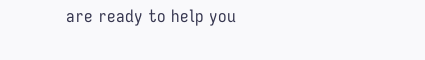are ready to help you